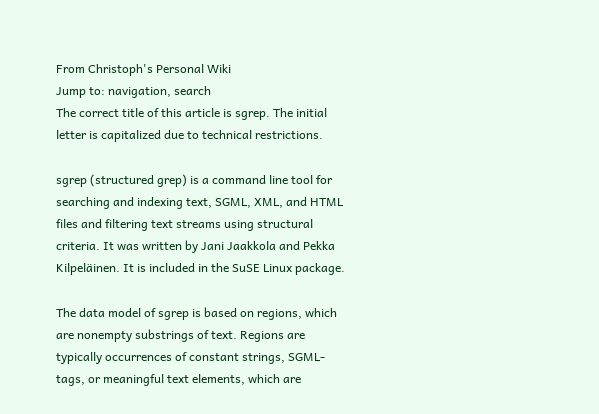From Christoph's Personal Wiki
Jump to: navigation, search
The correct title of this article is sgrep. The initial letter is capitalized due to technical restrictions.

sgrep (structured grep) is a command line tool for searching and indexing text, SGML, XML, and HTML files and filtering text streams using structural criteria. It was written by Jani Jaakkola and Pekka Kilpeläinen. It is included in the SuSE Linux package.

The data model of sgrep is based on regions, which are nonempty substrings of text. Regions are typically occurrences of constant strings, SGML-tags, or meaningful text elements, which are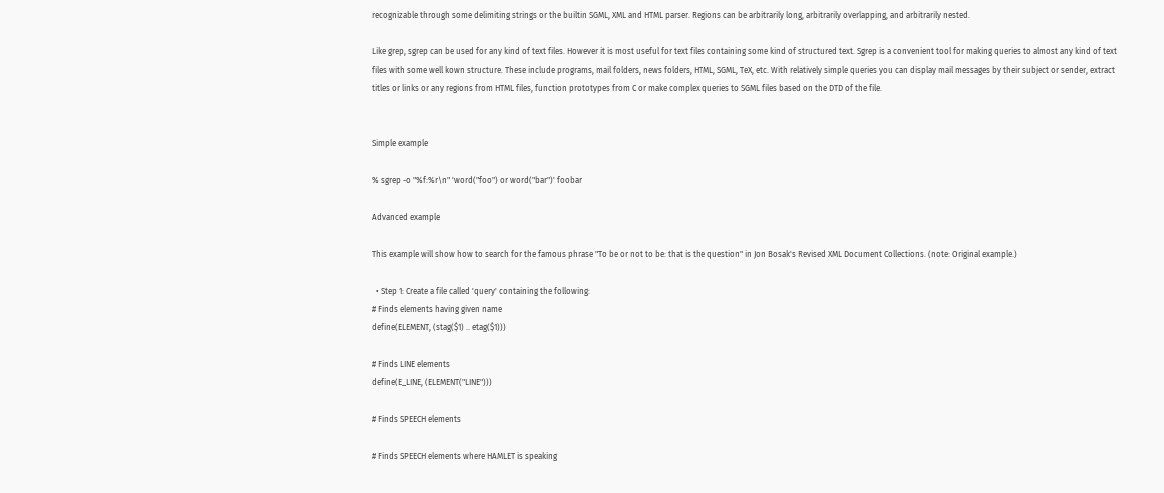recognizable through some delimiting strings or the builtin SGML, XML and HTML parser. Regions can be arbitrarily long, arbitrarily overlapping, and arbitrarily nested.

Like grep, sgrep can be used for any kind of text files. However it is most useful for text files containing some kind of structured text. Sgrep is a convenient tool for making queries to almost any kind of text files with some well kown structure. These include programs, mail folders, news folders, HTML, SGML, TeX, etc. With relatively simple queries you can display mail messages by their subject or sender, extract titles or links or any regions from HTML files, function prototypes from C or make complex queries to SGML files based on the DTD of the file.


Simple example

% sgrep -o "%f:%r\n" 'word("foo") or word("bar")' foobar

Advanced example

This example will show how to search for the famous phrase "To be or not to be: that is the question" in Jon Bosak's Revised XML Document Collections. (note: Original example.)

  • Step 1: Create a file called 'query' containing the following:
# Finds elements having given name
define(ELEMENT, (stag($1) .. etag($1)))

# Finds LINE elements
define(E_LINE, (ELEMENT("LINE")))

# Finds SPEECH elements

# Finds SPEECH elements where HAMLET is speaking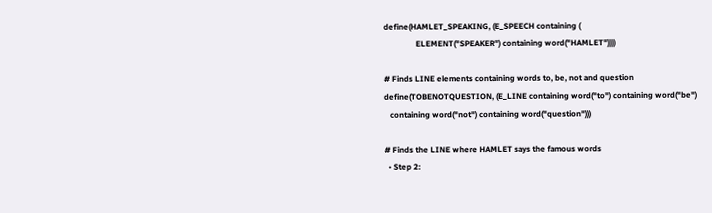define(HAMLET_SPEAKING, (E_SPEECH containing (
                ELEMENT("SPEAKER") containing word("HAMLET"))))

# Finds LINE elements containing words to, be, not and question
define(TOBENOTQUESTION, (E_LINE containing word("to") containing word("be")
   containing word("not") containing word("question")))

# Finds the LINE where HAMLET says the famous words
  • Step 2: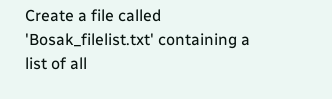Create a file called 'Bosak_filelist.txt' containing a list of all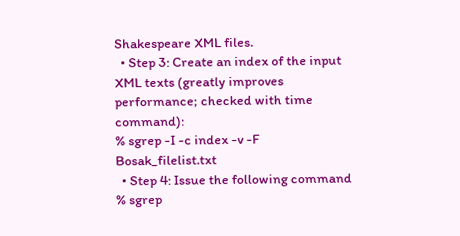Shakespeare XML files.
  • Step 3: Create an index of the input XML texts (greatly improves performance; checked with time command):
% sgrep -I -c index -v -F Bosak_filelist.txt
  • Step 4: Issue the following command
% sgrep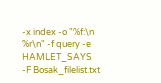-x index -o "%f:\n %r\n" -f query -e HAMLET_SAYS -F Bosak_filelist.txt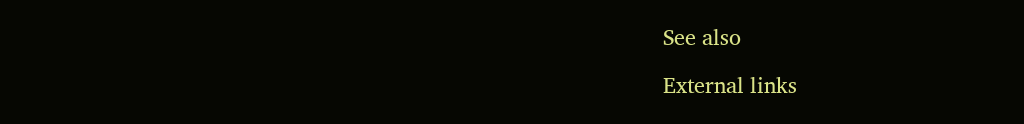See also

External links